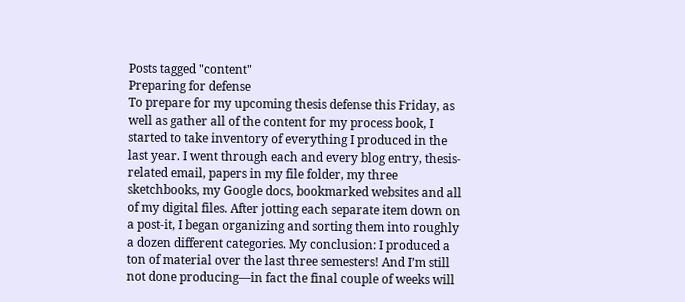Posts tagged "content"
Preparing for defense
To prepare for my upcoming thesis defense this Friday, as well as gather all of the content for my process book, I started to take inventory of everything I produced in the last year. I went through each and every blog entry, thesis-related email, papers in my file folder, my three sketchbooks, my Google docs, bookmarked websites and all of my digital files. After jotting each separate item down on a post-it, I began organizing and sorting them into roughly a dozen different categories. My conclusion: I produced a ton of material over the last three semesters! And I’m still not done producing—in fact the final couple of weeks will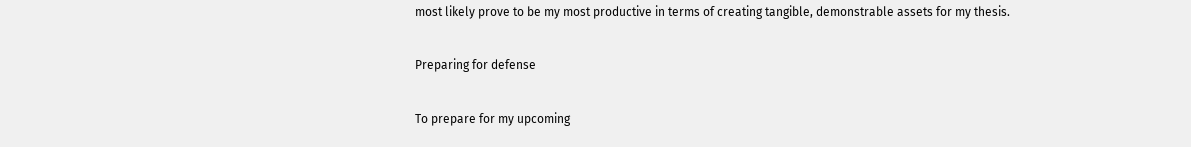most likely prove to be my most productive in terms of creating tangible, demonstrable assets for my thesis.

Preparing for defense

To prepare for my upcoming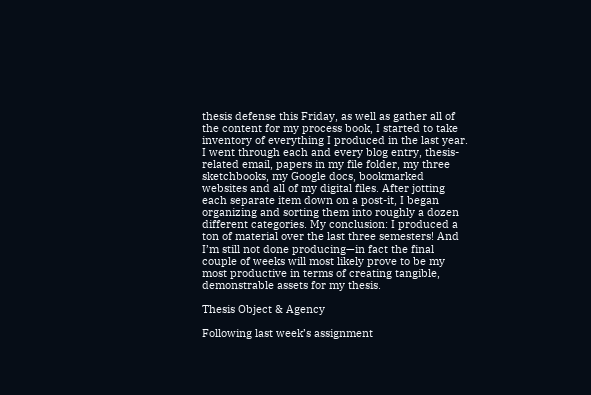thesis defense this Friday, as well as gather all of the content for my process book, I started to take inventory of everything I produced in the last year. I went through each and every blog entry, thesis-related email, papers in my file folder, my three sketchbooks, my Google docs, bookmarked websites and all of my digital files. After jotting each separate item down on a post-it, I began organizing and sorting them into roughly a dozen different categories. My conclusion: I produced a ton of material over the last three semesters! And I’m still not done producing—in fact the final couple of weeks will most likely prove to be my most productive in terms of creating tangible, demonstrable assets for my thesis.

Thesis Object & Agency

Following last week’s assignment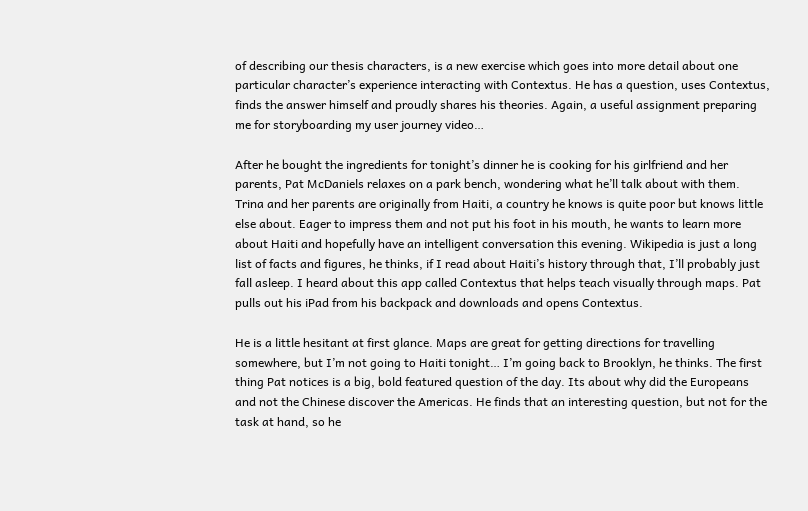of describing our thesis characters, is a new exercise which goes into more detail about one particular character’s experience interacting with Contextus. He has a question, uses Contextus, finds the answer himself and proudly shares his theories. Again, a useful assignment preparing me for storyboarding my user journey video…

After he bought the ingredients for tonight’s dinner he is cooking for his girlfriend and her parents, Pat McDaniels relaxes on a park bench, wondering what he’ll talk about with them. Trina and her parents are originally from Haiti, a country he knows is quite poor but knows little else about. Eager to impress them and not put his foot in his mouth, he wants to learn more about Haiti and hopefully have an intelligent conversation this evening. Wikipedia is just a long list of facts and figures, he thinks, if I read about Haiti’s history through that, I’ll probably just fall asleep. I heard about this app called Contextus that helps teach visually through maps. Pat pulls out his iPad from his backpack and downloads and opens Contextus.

He is a little hesitant at first glance. Maps are great for getting directions for travelling somewhere, but I’m not going to Haiti tonight… I’m going back to Brooklyn, he thinks. The first thing Pat notices is a big, bold featured question of the day. Its about why did the Europeans and not the Chinese discover the Americas. He finds that an interesting question, but not for the task at hand, so he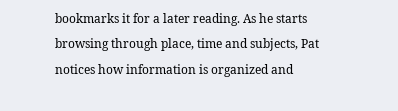bookmarks it for a later reading. As he starts browsing through place, time and subjects, Pat notices how information is organized and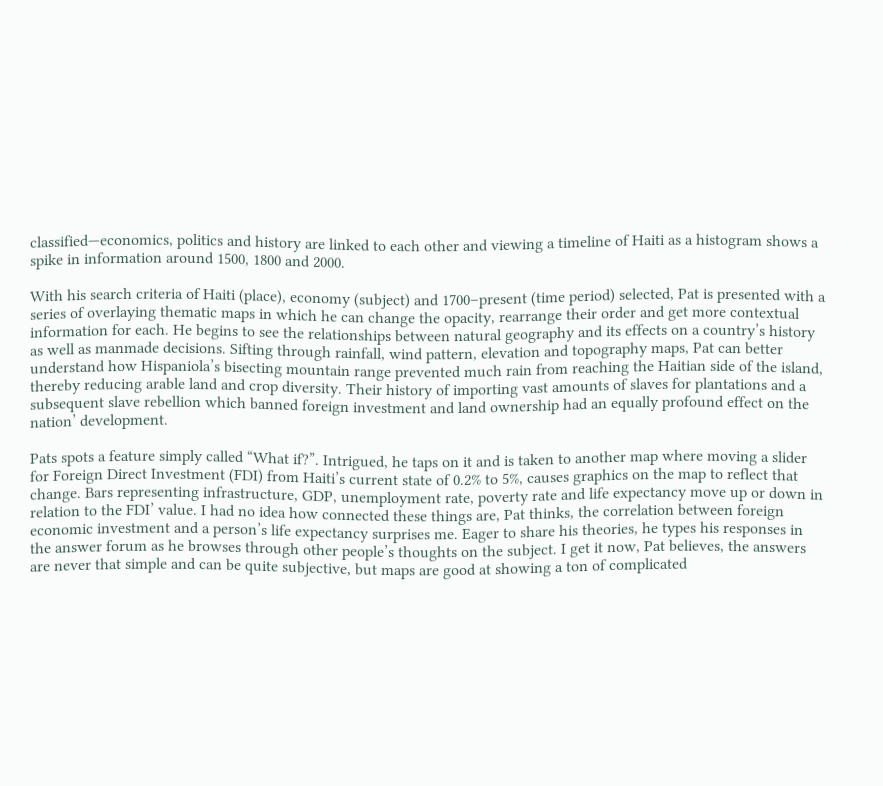classified—economics, politics and history are linked to each other and viewing a timeline of Haiti as a histogram shows a spike in information around 1500, 1800 and 2000.

With his search criteria of Haiti (place), economy (subject) and 1700–present (time period) selected, Pat is presented with a series of overlaying thematic maps in which he can change the opacity, rearrange their order and get more contextual information for each. He begins to see the relationships between natural geography and its effects on a country’s history as well as manmade decisions. Sifting through rainfall, wind pattern, elevation and topography maps, Pat can better understand how Hispaniola’s bisecting mountain range prevented much rain from reaching the Haitian side of the island, thereby reducing arable land and crop diversity. Their history of importing vast amounts of slaves for plantations and a subsequent slave rebellion which banned foreign investment and land ownership had an equally profound effect on the nation’ development.

Pats spots a feature simply called “What if?”. Intrigued, he taps on it and is taken to another map where moving a slider for Foreign Direct Investment (FDI) from Haiti’s current state of 0.2% to 5%, causes graphics on the map to reflect that change. Bars representing infrastructure, GDP, unemployment rate, poverty rate and life expectancy move up or down in relation to the FDI’ value. I had no idea how connected these things are, Pat thinks, the correlation between foreign economic investment and a person’s life expectancy surprises me. Eager to share his theories, he types his responses in the answer forum as he browses through other people’s thoughts on the subject. I get it now, Pat believes, the answers are never that simple and can be quite subjective, but maps are good at showing a ton of complicated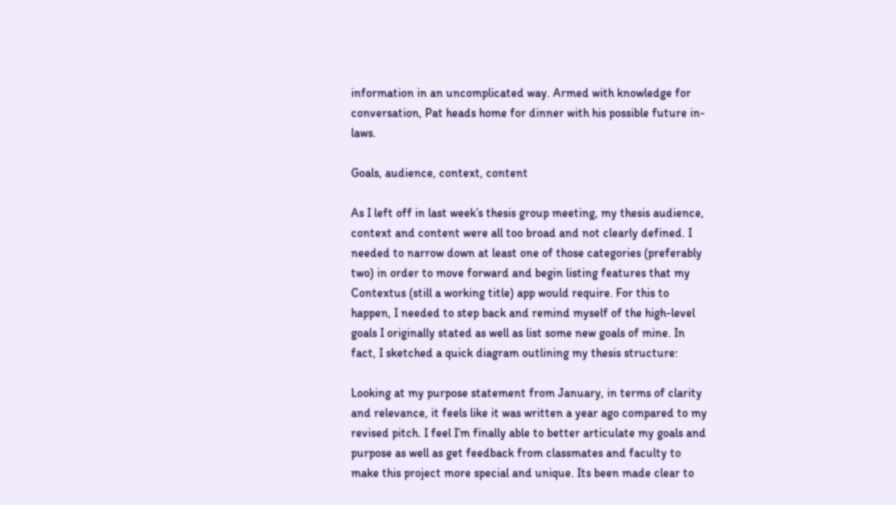information in an uncomplicated way. Armed with knowledge for conversation, Pat heads home for dinner with his possible future in-laws.

Goals, audience, context, content

As I left off in last week’s thesis group meeting, my thesis audience, context and content were all too broad and not clearly defined. I needed to narrow down at least one of those categories (preferably two) in order to move forward and begin listing features that my Contextus (still a working title) app would require. For this to happen, I needed to step back and remind myself of the high-level goals I originally stated as well as list some new goals of mine. In fact, I sketched a quick diagram outlining my thesis structure:

Looking at my purpose statement from January, in terms of clarity and relevance, it feels like it was written a year ago compared to my revised pitch. I feel I’m finally able to better articulate my goals and purpose as well as get feedback from classmates and faculty to make this project more special and unique. Its been made clear to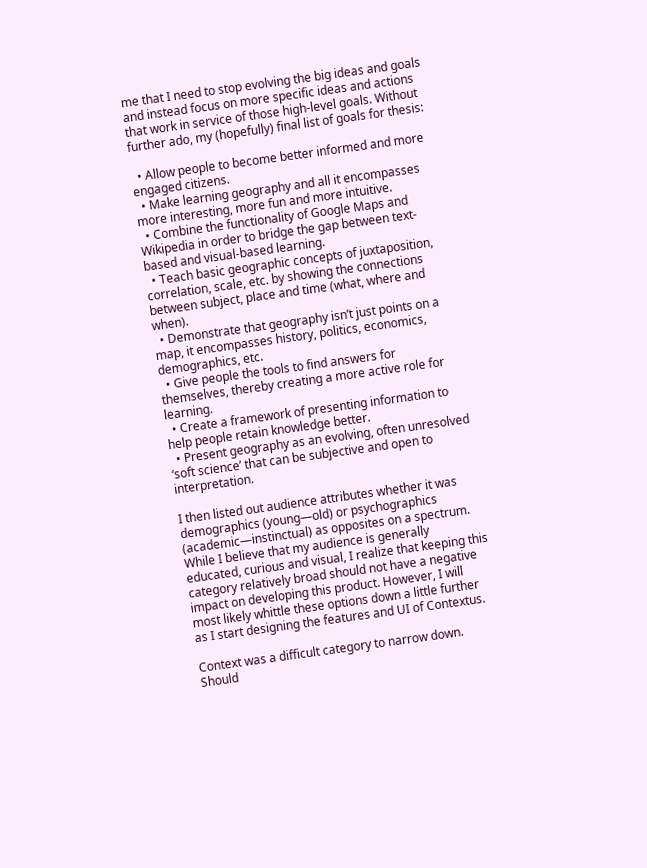me that I need to stop evolving the big ideas and goals and instead focus on more specific ideas and actions that work in service of those high-level goals. Without further ado, my (hopefully) final list of goals for thesis:

  • Allow people to become better informed and more engaged citizens.
  • Make learning geography and all it encompasses more interesting, more fun and more intuitive.
  • Combine the functionality of Google Maps and Wikipedia in order to bridge the gap between text-based and visual-based learning.
  • Teach basic geographic concepts of juxtaposition, correlation, scale, etc. by showing the connections between subject, place and time (what, where and when).
  • Demonstrate that geography isn’t just points on a map, it encompasses history, politics, economics, demographics, etc.
  • Give people the tools to find answers for themselves, thereby creating a more active role for learning.
  • Create a framework of presenting information to help people retain knowledge better.
  • Present geography as an evolving, often unresolved ‘soft science’ that can be subjective and open to interpretation.

I then listed out audience attributes whether it was demographics (young—old) or psychographics (academic—instinctual) as opposites on a spectrum. While I believe that my audience is generally educated, curious and visual, I realize that keeping this category relatively broad should not have a negative impact on developing this product. However, I will most likely whittle these options down a little further as I start designing the features and UI of Contextus.

Context was a difficult category to narrow down. Should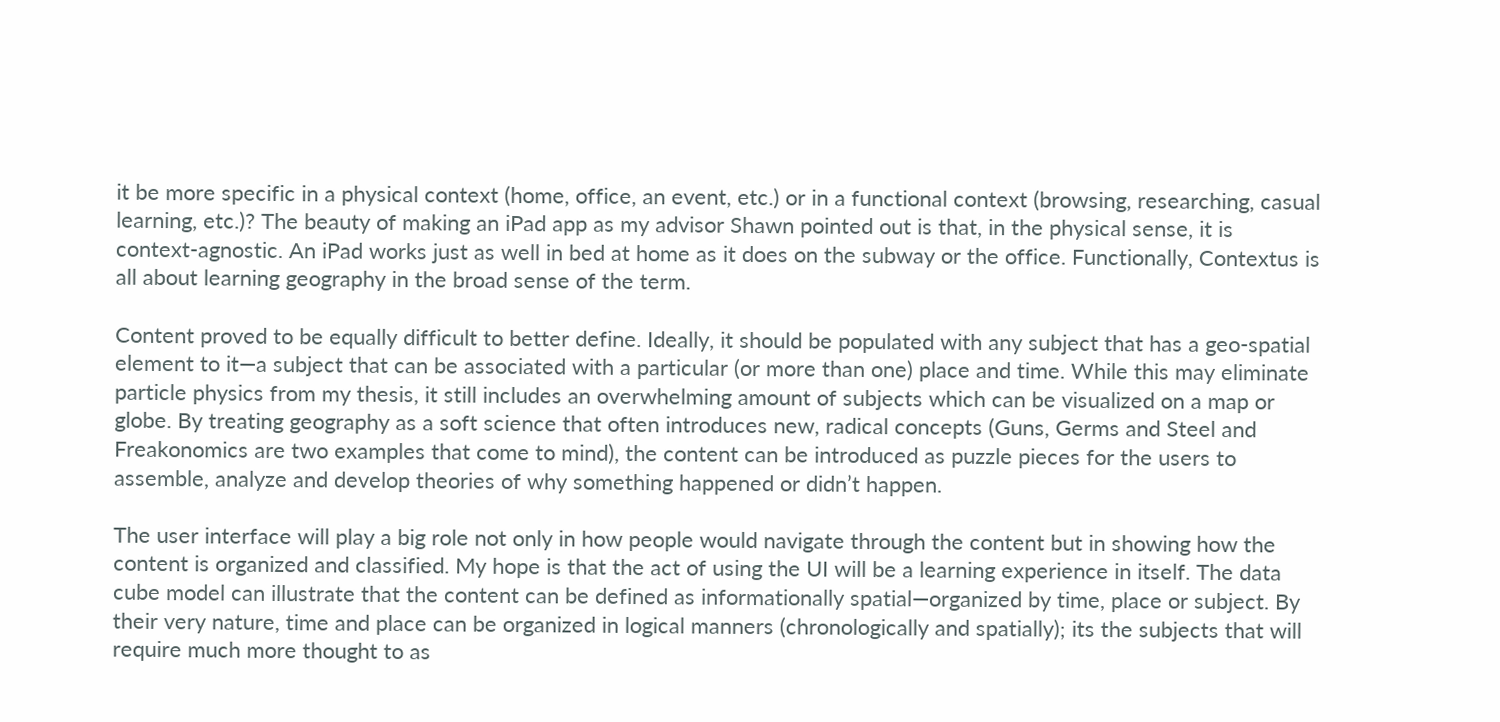it be more specific in a physical context (home, office, an event, etc.) or in a functional context (browsing, researching, casual learning, etc.)? The beauty of making an iPad app as my advisor Shawn pointed out is that, in the physical sense, it is context-agnostic. An iPad works just as well in bed at home as it does on the subway or the office. Functionally, Contextus is all about learning geography in the broad sense of the term.

Content proved to be equally difficult to better define. Ideally, it should be populated with any subject that has a geo-spatial element to it—a subject that can be associated with a particular (or more than one) place and time. While this may eliminate particle physics from my thesis, it still includes an overwhelming amount of subjects which can be visualized on a map or globe. By treating geography as a soft science that often introduces new, radical concepts (Guns, Germs and Steel and Freakonomics are two examples that come to mind), the content can be introduced as puzzle pieces for the users to assemble, analyze and develop theories of why something happened or didn’t happen.

The user interface will play a big role not only in how people would navigate through the content but in showing how the content is organized and classified. My hope is that the act of using the UI will be a learning experience in itself. The data cube model can illustrate that the content can be defined as informationally spatial—organized by time, place or subject. By their very nature, time and place can be organized in logical manners (chronologically and spatially); its the subjects that will require much more thought to as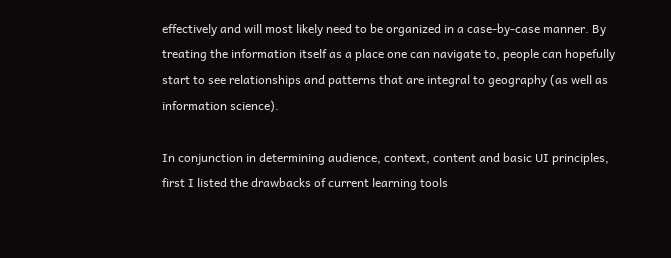effectively and will most likely need to be organized in a case-by-case manner. By treating the information itself as a place one can navigate to, people can hopefully start to see relationships and patterns that are integral to geography (as well as information science).

In conjunction in determining audience, context, content and basic UI principles, first I listed the drawbacks of current learning tools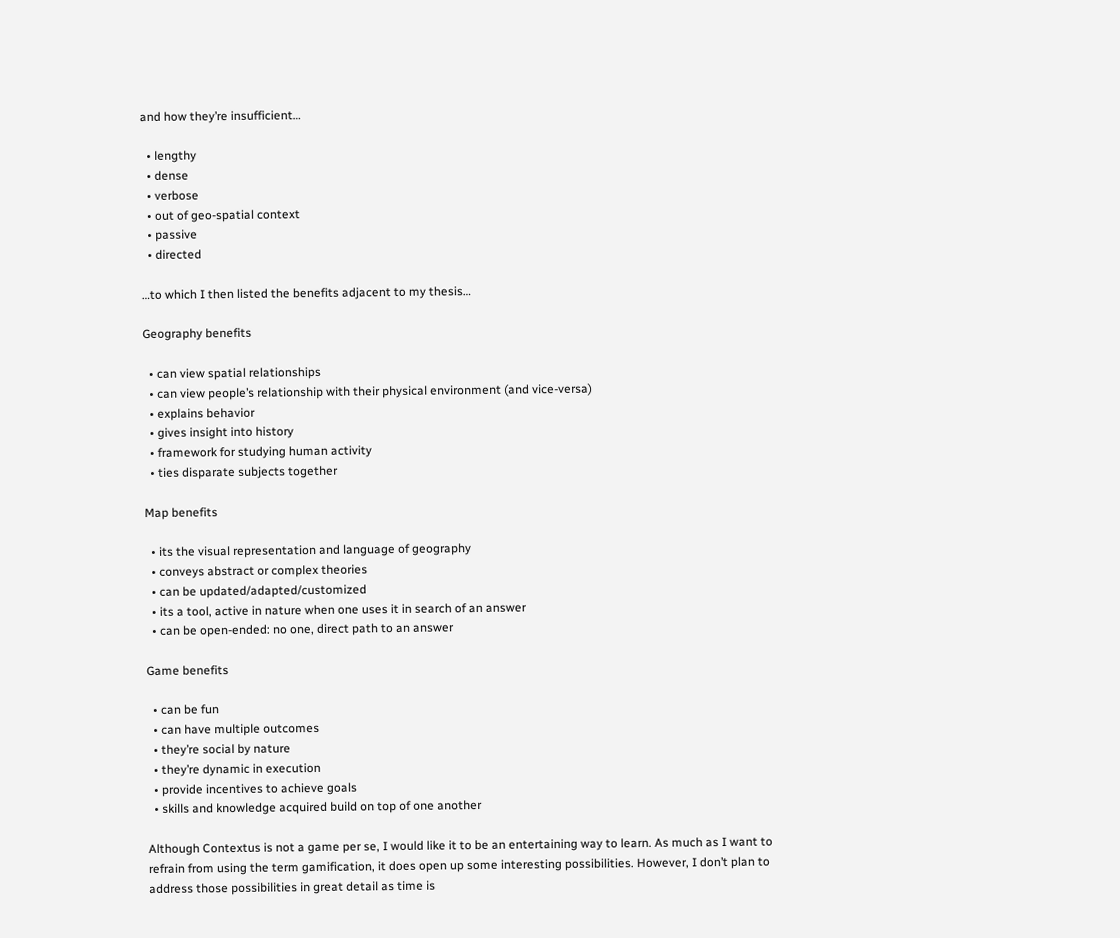and how they’re insufficient…

  • lengthy
  • dense
  • verbose
  • out of geo-spatial context
  • passive
  • directed

…to which I then listed the benefits adjacent to my thesis…

Geography benefits

  • can view spatial relationships
  • can view people’s relationship with their physical environment (and vice-versa)
  • explains behavior
  • gives insight into history
  • framework for studying human activity
  • ties disparate subjects together

Map benefits

  • its the visual representation and language of geography
  • conveys abstract or complex theories
  • can be updated/adapted/customized
  • its a tool, active in nature when one uses it in search of an answer
  • can be open-ended: no one, direct path to an answer

Game benefits

  • can be fun
  • can have multiple outcomes
  • they’re social by nature
  • they’re dynamic in execution
  • provide incentives to achieve goals
  • skills and knowledge acquired build on top of one another

Although Contextus is not a game per se, I would like it to be an entertaining way to learn. As much as I want to refrain from using the term gamification, it does open up some interesting possibilities. However, I don’t plan to address those possibilities in great detail as time is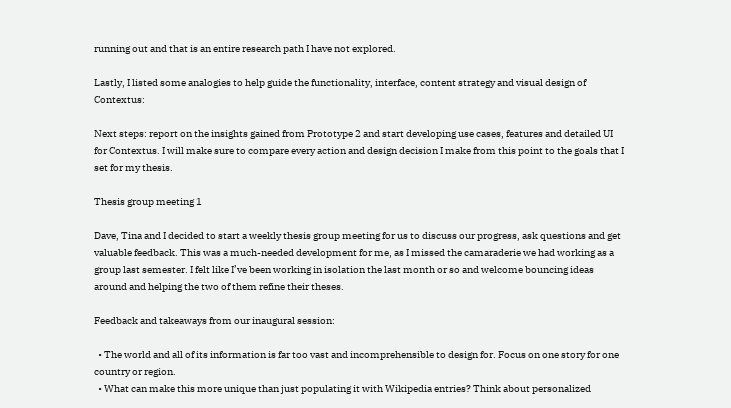running out and that is an entire research path I have not explored.

Lastly, I listed some analogies to help guide the functionality, interface, content strategy and visual design of Contextus:

Next steps: report on the insights gained from Prototype 2 and start developing use cases, features and detailed UI for Contextus. I will make sure to compare every action and design decision I make from this point to the goals that I set for my thesis.

Thesis group meeting 1

Dave, Tina and I decided to start a weekly thesis group meeting for us to discuss our progress, ask questions and get valuable feedback. This was a much-needed development for me, as I missed the camaraderie we had working as a group last semester. I felt like I’ve been working in isolation the last month or so and welcome bouncing ideas around and helping the two of them refine their theses.

Feedback and takeaways from our inaugural session:

  • The world and all of its information is far too vast and incomprehensible to design for. Focus on one story for one country or region.
  • What can make this more unique than just populating it with Wikipedia entries? Think about personalized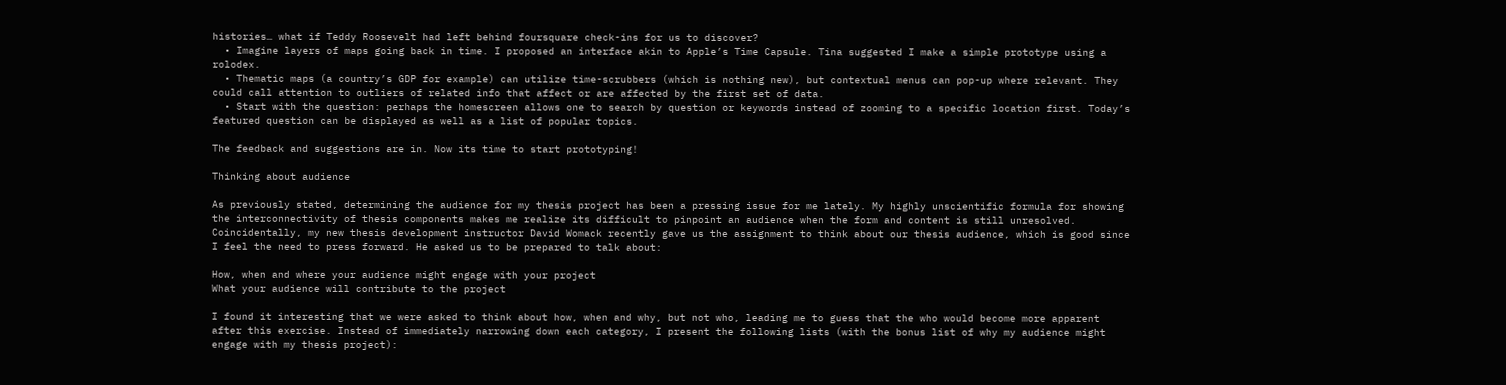histories… what if Teddy Roosevelt had left behind foursquare check-ins for us to discover?
  • Imagine layers of maps going back in time. I proposed an interface akin to Apple’s Time Capsule. Tina suggested I make a simple prototype using a rolodex.
  • Thematic maps (a country’s GDP for example) can utilize time-scrubbers (which is nothing new), but contextual menus can pop-up where relevant. They could call attention to outliers of related info that affect or are affected by the first set of data.
  • Start with the question: perhaps the homescreen allows one to search by question or keywords instead of zooming to a specific location first. Today’s featured question can be displayed as well as a list of popular topics.

The feedback and suggestions are in. Now its time to start prototyping!

Thinking about audience

As previously stated, determining the audience for my thesis project has been a pressing issue for me lately. My highly unscientific formula for showing the interconnectivity of thesis components makes me realize its difficult to pinpoint an audience when the form and content is still unresolved. Coincidentally, my new thesis development instructor David Womack recently gave us the assignment to think about our thesis audience, which is good since I feel the need to press forward. He asked us to be prepared to talk about:

How, when and where your audience might engage with your project
What your audience will contribute to the project

I found it interesting that we were asked to think about how, when and why, but not who, leading me to guess that the who would become more apparent after this exercise. Instead of immediately narrowing down each category, I present the following lists (with the bonus list of why my audience might engage with my thesis project):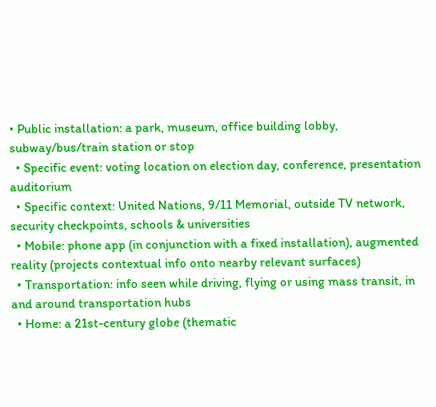• Public installation: a park, museum, office building lobby, subway/bus/train station or stop
  • Specific event: voting location on election day, conference, presentation auditorium
  • Specific context: United Nations, 9/11 Memorial, outside TV network, security checkpoints, schools & universities
  • Mobile: phone app (in conjunction with a fixed installation), augmented reality (projects contextual info onto nearby relevant surfaces)
  • Transportation: info seen while driving, flying or using mass transit, in and around transportation hubs
  • Home: a 21st-century globe (thematic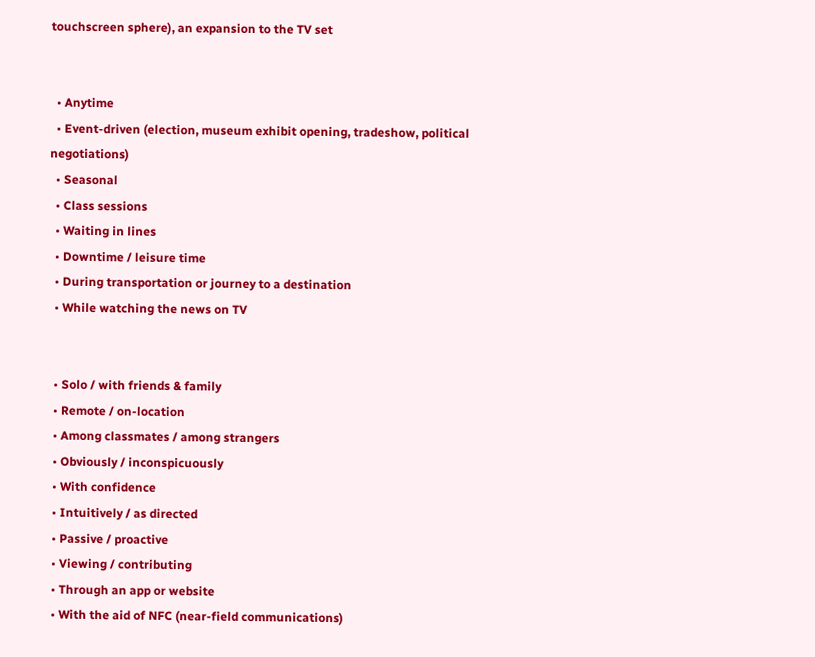touchscreen sphere), an expansion to the TV set


  • Anytime
  • Event-driven (election, museum exhibit opening, tradeshow, political negotiations)
  • Seasonal
  • Class sessions
  • Waiting in lines
  • Downtime / leisure time
  • During transportation or journey to a destination
  • While watching the news on TV


  • Solo / with friends & family
  • Remote / on-location
  • Among classmates / among strangers
  • Obviously / inconspicuously
  • With confidence
  • Intuitively / as directed
  • Passive / proactive
  • Viewing / contributing
  • Through an app or website
  • With the aid of NFC (near-field communications)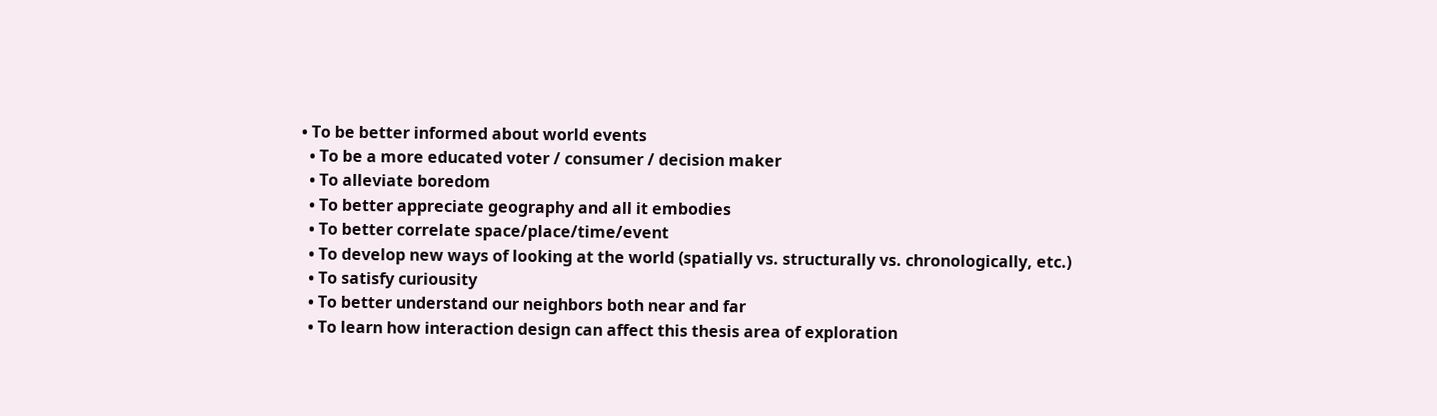• To be better informed about world events
  • To be a more educated voter / consumer / decision maker
  • To alleviate boredom
  • To better appreciate geography and all it embodies
  • To better correlate space/place/time/event
  • To develop new ways of looking at the world (spatially vs. structurally vs. chronologically, etc.)
  • To satisfy curiousity
  • To better understand our neighbors both near and far
  • To learn how interaction design can affect this thesis area of exploration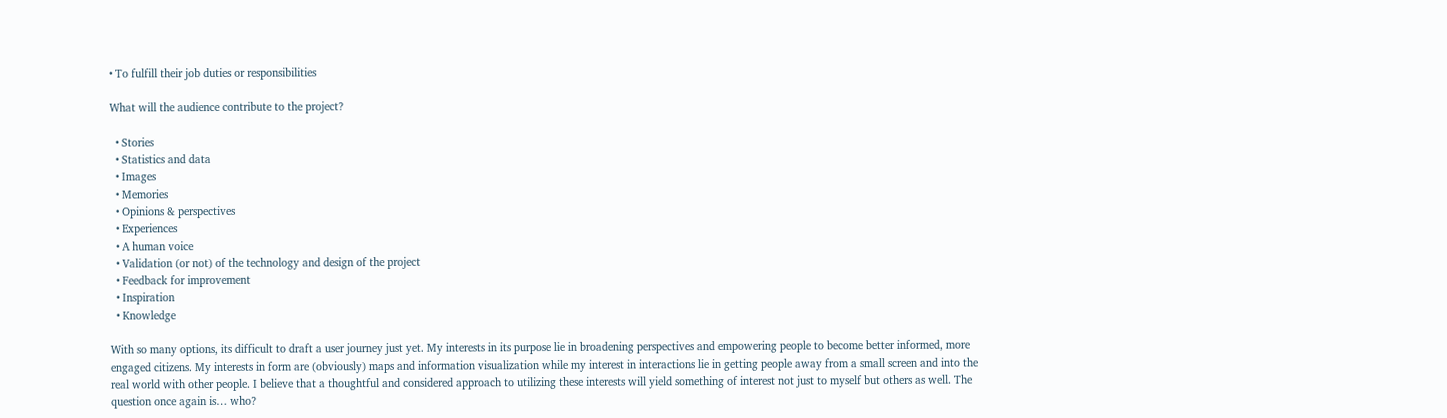• To fulfill their job duties or responsibilities

What will the audience contribute to the project?

  • Stories
  • Statistics and data
  • Images
  • Memories
  • Opinions & perspectives
  • Experiences
  • A human voice
  • Validation (or not) of the technology and design of the project
  • Feedback for improvement
  • Inspiration
  • Knowledge

With so many options, its difficult to draft a user journey just yet. My interests in its purpose lie in broadening perspectives and empowering people to become better informed, more engaged citizens. My interests in form are (obviously) maps and information visualization while my interest in interactions lie in getting people away from a small screen and into the real world with other people. I believe that a thoughtful and considered approach to utilizing these interests will yield something of interest not just to myself but others as well. The question once again is… who?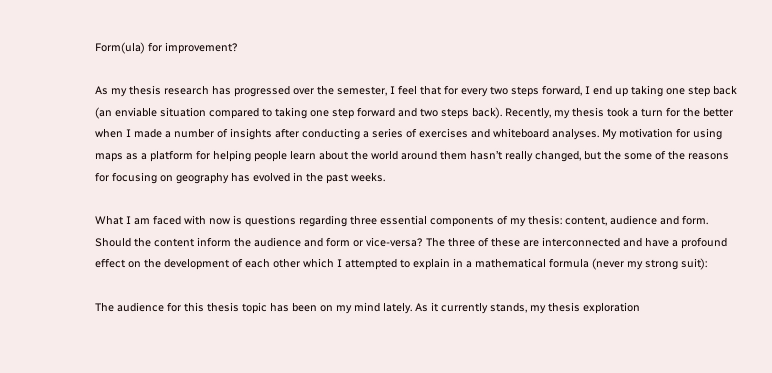Form(ula) for improvement?

As my thesis research has progressed over the semester, I feel that for every two steps forward, I end up taking one step back (an enviable situation compared to taking one step forward and two steps back). Recently, my thesis took a turn for the better when I made a number of insights after conducting a series of exercises and whiteboard analyses. My motivation for using maps as a platform for helping people learn about the world around them hasn’t really changed, but the some of the reasons for focusing on geography has evolved in the past weeks.

What I am faced with now is questions regarding three essential components of my thesis: content, audience and form. Should the content inform the audience and form or vice-versa? The three of these are interconnected and have a profound effect on the development of each other which I attempted to explain in a mathematical formula (never my strong suit):

The audience for this thesis topic has been on my mind lately. As it currently stands, my thesis exploration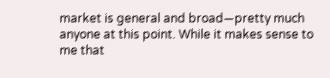market is general and broad—pretty much anyone at this point. While it makes sense to me that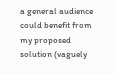a general audience could benefit from my proposed solution (vaguely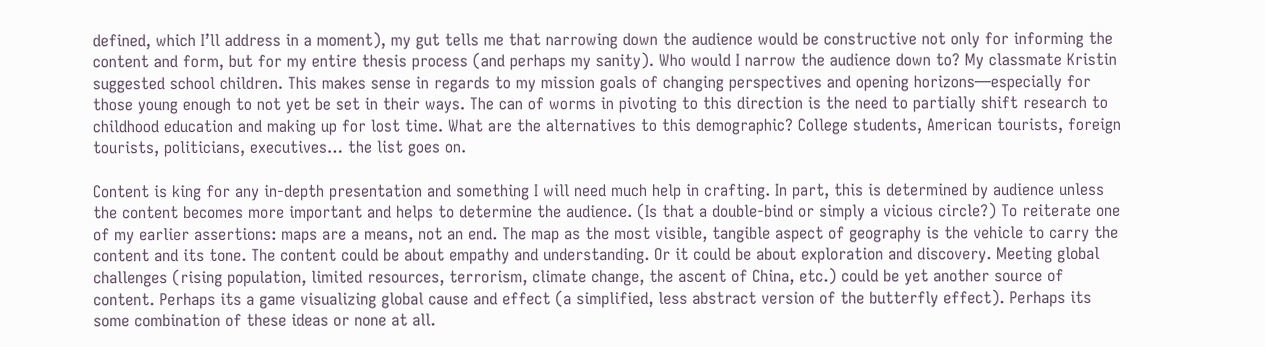defined, which I’ll address in a moment), my gut tells me that narrowing down the audience would be constructive not only for informing the content and form, but for my entire thesis process (and perhaps my sanity). Who would I narrow the audience down to? My classmate Kristin suggested school children. This makes sense in regards to my mission goals of changing perspectives and opening horizons—especially for those young enough to not yet be set in their ways. The can of worms in pivoting to this direction is the need to partially shift research to childhood education and making up for lost time. What are the alternatives to this demographic? College students, American tourists, foreign tourists, politicians, executives… the list goes on.

Content is king for any in-depth presentation and something I will need much help in crafting. In part, this is determined by audience unless the content becomes more important and helps to determine the audience. (Is that a double-bind or simply a vicious circle?) To reiterate one of my earlier assertions: maps are a means, not an end. The map as the most visible, tangible aspect of geography is the vehicle to carry the content and its tone. The content could be about empathy and understanding. Or it could be about exploration and discovery. Meeting global challenges (rising population, limited resources, terrorism, climate change, the ascent of China, etc.) could be yet another source of content. Perhaps its a game visualizing global cause and effect (a simplified, less abstract version of the butterfly effect). Perhaps its some combination of these ideas or none at all.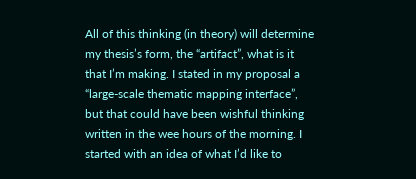All of this thinking (in theory) will determine my thesis’s form, the “artifact”, what is it that I’m making. I stated in my proposal a “large-scale thematic mapping interface”, but that could have been wishful thinking written in the wee hours of the morning. I started with an idea of what I’d like to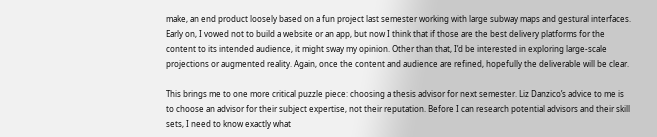make, an end product loosely based on a fun project last semester working with large subway maps and gestural interfaces. Early on, I vowed not to build a website or an app, but now I think that if those are the best delivery platforms for the content to its intended audience, it might sway my opinion. Other than that, I’d be interested in exploring large-scale projections or augmented reality. Again, once the content and audience are refined, hopefully the deliverable will be clear.

This brings me to one more critical puzzle piece: choosing a thesis advisor for next semester. Liz Danzico’s advice to me is to choose an advisor for their subject expertise, not their reputation. Before I can research potential advisors and their skill sets, I need to know exactly what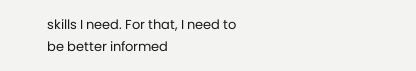skills I need. For that, I need to be better informed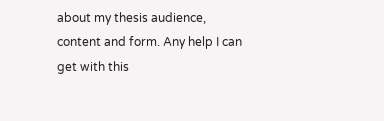about my thesis audience, content and form. Any help I can get with this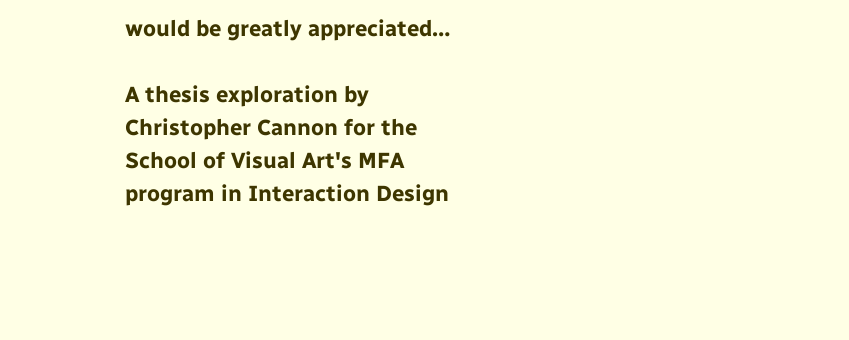would be greatly appreciated…

A thesis exploration by
Christopher Cannon for the
School of Visual Art's MFA
program in Interaction Design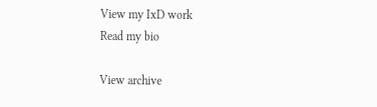View my IxD work
Read my bio

View archive